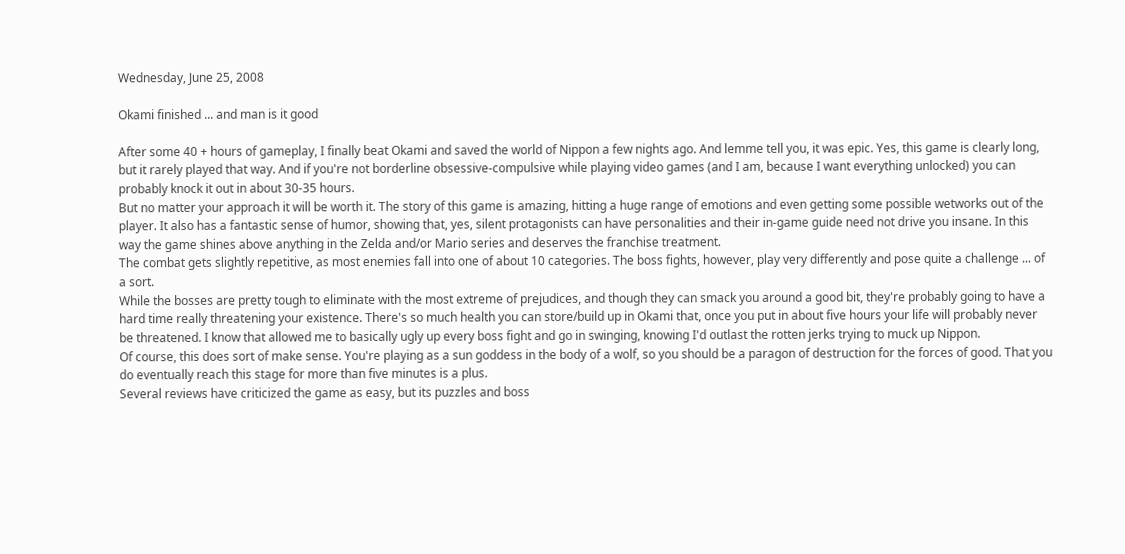Wednesday, June 25, 2008

Okami finished ... and man is it good

After some 40 + hours of gameplay, I finally beat Okami and saved the world of Nippon a few nights ago. And lemme tell you, it was epic. Yes, this game is clearly long, but it rarely played that way. And if you're not borderline obsessive-compulsive while playing video games (and I am, because I want everything unlocked) you can probably knock it out in about 30-35 hours.
But no matter your approach it will be worth it. The story of this game is amazing, hitting a huge range of emotions and even getting some possible wetworks out of the player. It also has a fantastic sense of humor, showing that, yes, silent protagonists can have personalities and their in-game guide need not drive you insane. In this way the game shines above anything in the Zelda and/or Mario series and deserves the franchise treatment.
The combat gets slightly repetitive, as most enemies fall into one of about 10 categories. The boss fights, however, play very differently and pose quite a challenge ... of a sort.
While the bosses are pretty tough to eliminate with the most extreme of prejudices, and though they can smack you around a good bit, they're probably going to have a hard time really threatening your existence. There's so much health you can store/build up in Okami that, once you put in about five hours your life will probably never be threatened. I know that allowed me to basically ugly up every boss fight and go in swinging, knowing I'd outlast the rotten jerks trying to muck up Nippon.
Of course, this does sort of make sense. You're playing as a sun goddess in the body of a wolf, so you should be a paragon of destruction for the forces of good. That you do eventually reach this stage for more than five minutes is a plus.
Several reviews have criticized the game as easy, but its puzzles and boss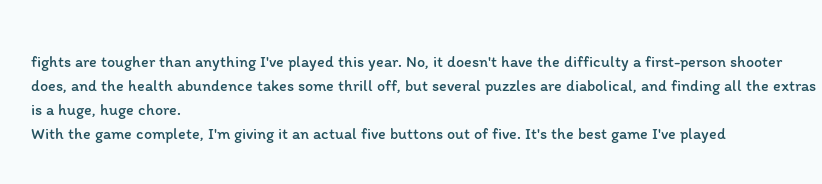fights are tougher than anything I've played this year. No, it doesn't have the difficulty a first-person shooter does, and the health abundence takes some thrill off, but several puzzles are diabolical, and finding all the extras is a huge, huge chore.
With the game complete, I'm giving it an actual five buttons out of five. It's the best game I've played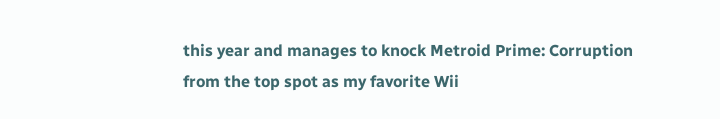this year and manages to knock Metroid Prime: Corruption from the top spot as my favorite Wii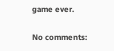game ever.

No comments: